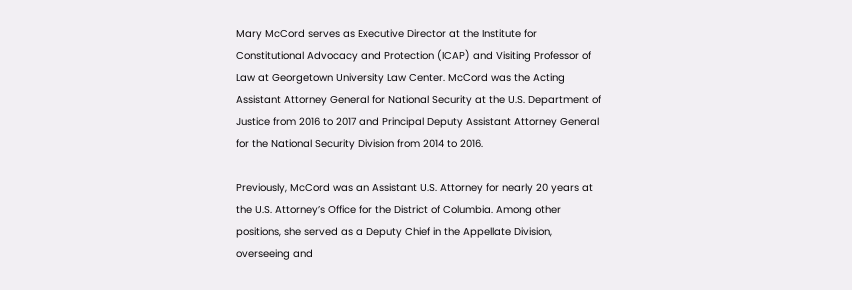Mary McCord serves as Executive Director at the Institute for Constitutional Advocacy and Protection (ICAP) and Visiting Professor of Law at Georgetown University Law Center. McCord was the Acting Assistant Attorney General for National Security at the U.S. Department of Justice from 2016 to 2017 and Principal Deputy Assistant Attorney General for the National Security Division from 2014 to 2016.

Previously, McCord was an Assistant U.S. Attorney for nearly 20 years at the U.S. Attorney’s Office for the District of Columbia. Among other positions, she served as a Deputy Chief in the Appellate Division, overseeing and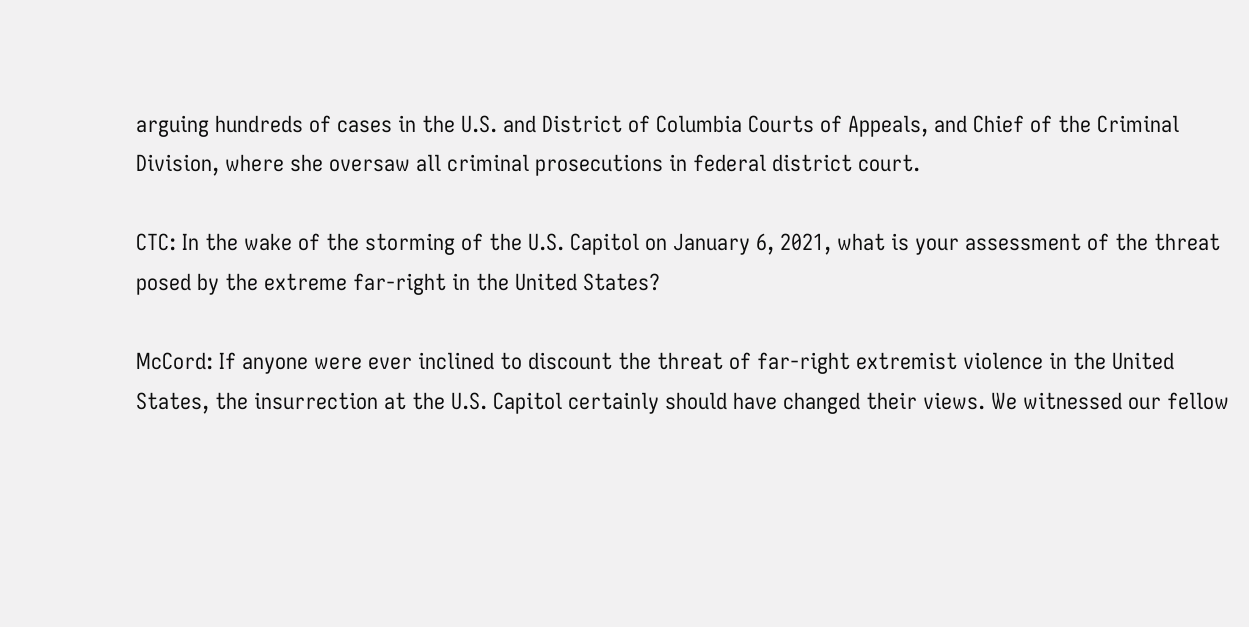arguing hundreds of cases in the U.S. and District of Columbia Courts of Appeals, and Chief of the Criminal Division, where she oversaw all criminal prosecutions in federal district court.

CTC: In the wake of the storming of the U.S. Capitol on January 6, 2021, what is your assessment of the threat posed by the extreme far-right in the United States?

McCord: If anyone were ever inclined to discount the threat of far-right extremist violence in the United States, the insurrection at the U.S. Capitol certainly should have changed their views. We witnessed our fellow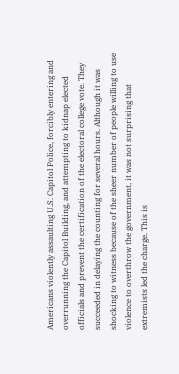Americans violently assaulting U.S. Capitol Police, forcibly entering and overrunning the Capitol Building, and attempting to kidnap elected officials and prevent the certification of the electoral college vote. They succeeded in delaying the counting for several hours. Although it was shocking to witness because of the sheer number of people willing to use violence to overthrow the government, it was not surprising that extremists led the charge. This is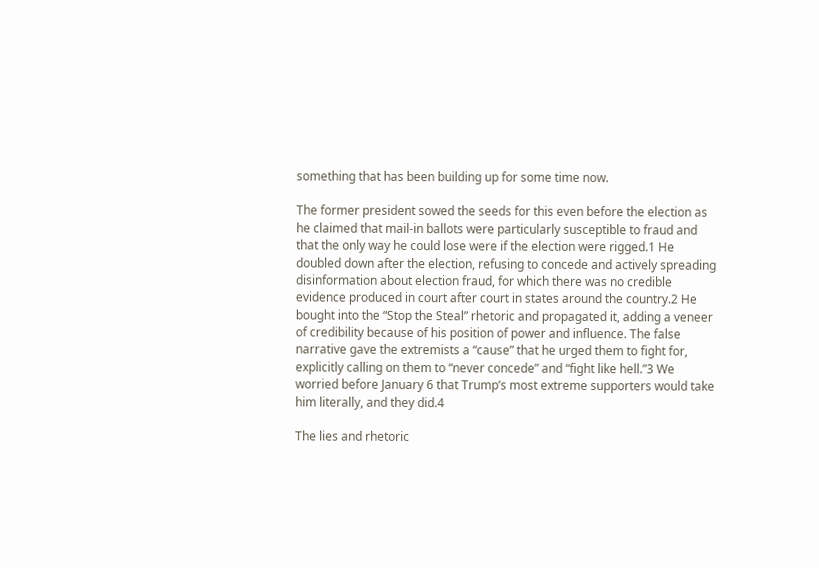something that has been building up for some time now.

The former president sowed the seeds for this even before the election as he claimed that mail-in ballots were particularly susceptible to fraud and that the only way he could lose were if the election were rigged.1 He doubled down after the election, refusing to concede and actively spreading disinformation about election fraud, for which there was no credible evidence produced in court after court in states around the country.2 He bought into the “Stop the Steal” rhetoric and propagated it, adding a veneer of credibility because of his position of power and influence. The false narrative gave the extremists a “cause” that he urged them to fight for, explicitly calling on them to “never concede” and “fight like hell.”3 We worried before January 6 that Trump’s most extreme supporters would take him literally, and they did.4

The lies and rhetoric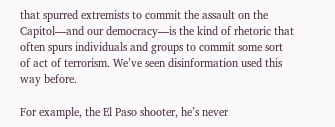that spurred extremists to commit the assault on the Capitol—and our democracy—is the kind of rhetoric that often spurs individuals and groups to commit some sort of act of terrorism. We’ve seen disinformation used this way before.

For example, the El Paso shooter, he’s never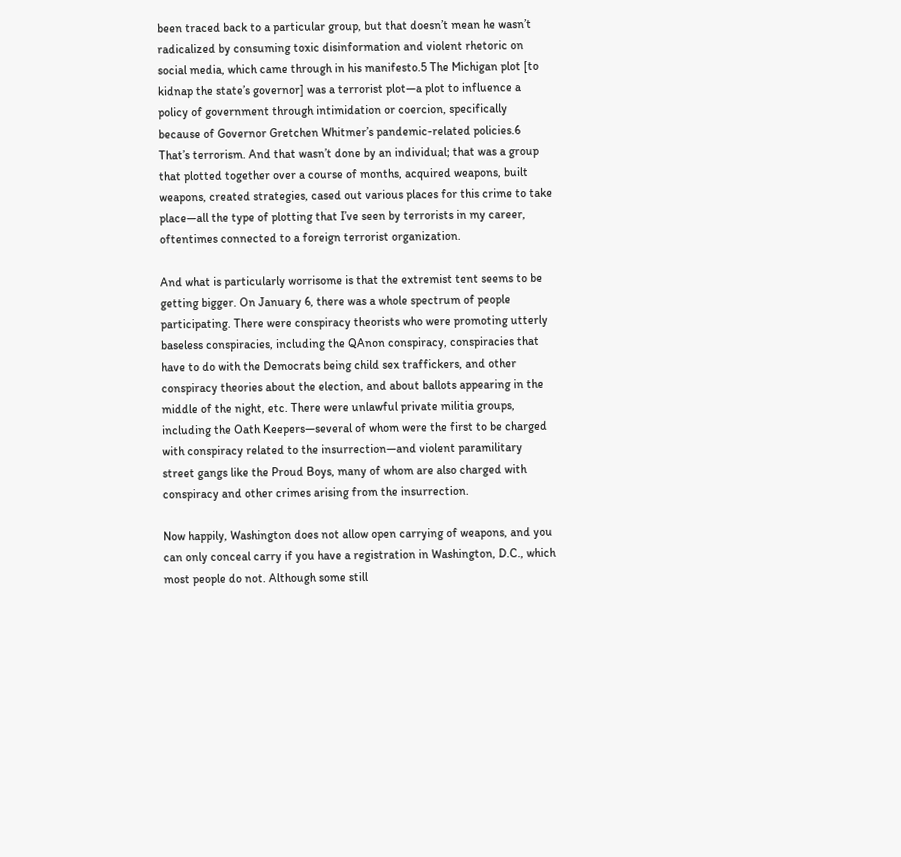been traced back to a particular group, but that doesn’t mean he wasn’t radicalized by consuming toxic disinformation and violent rhetoric on social media, which came through in his manifesto.5 The Michigan plot [to kidnap the state’s governor] was a terrorist plot—a plot to influence a policy of government through intimidation or coercion, specifically because of Governor Gretchen Whitmer’s pandemic-related policies.6 That’s terrorism. And that wasn’t done by an individual; that was a group that plotted together over a course of months, acquired weapons, built weapons, created strategies, cased out various places for this crime to take place—all the type of plotting that I’ve seen by terrorists in my career, oftentimes connected to a foreign terrorist organization.

And what is particularly worrisome is that the extremist tent seems to be getting bigger. On January 6, there was a whole spectrum of people participating. There were conspiracy theorists who were promoting utterly baseless conspiracies, including the QAnon conspiracy, conspiracies that have to do with the Democrats being child sex traffickers, and other conspiracy theories about the election, and about ballots appearing in the middle of the night, etc. There were unlawful private militia groups, including the Oath Keepers—several of whom were the first to be charged with conspiracy related to the insurrection—and violent paramilitary street gangs like the Proud Boys, many of whom are also charged with conspiracy and other crimes arising from the insurrection.

Now happily, Washington does not allow open carrying of weapons, and you can only conceal carry if you have a registration in Washington, D.C., which most people do not. Although some still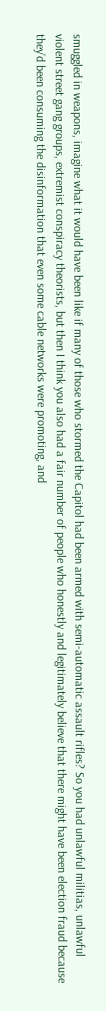smuggled in weapons, imagine what it would have been like if many of those who stormed the Capitol had been armed with semi-automatic assault rifles? So you had unlawful militias, unlawful violent street gang groups, extremist conspiracy theorists, but then I think you also had a fair number of people who honestly and legitimately believe that there might have been election fraud because they’d been consuming the disinformation that even some cable networks were promoting, and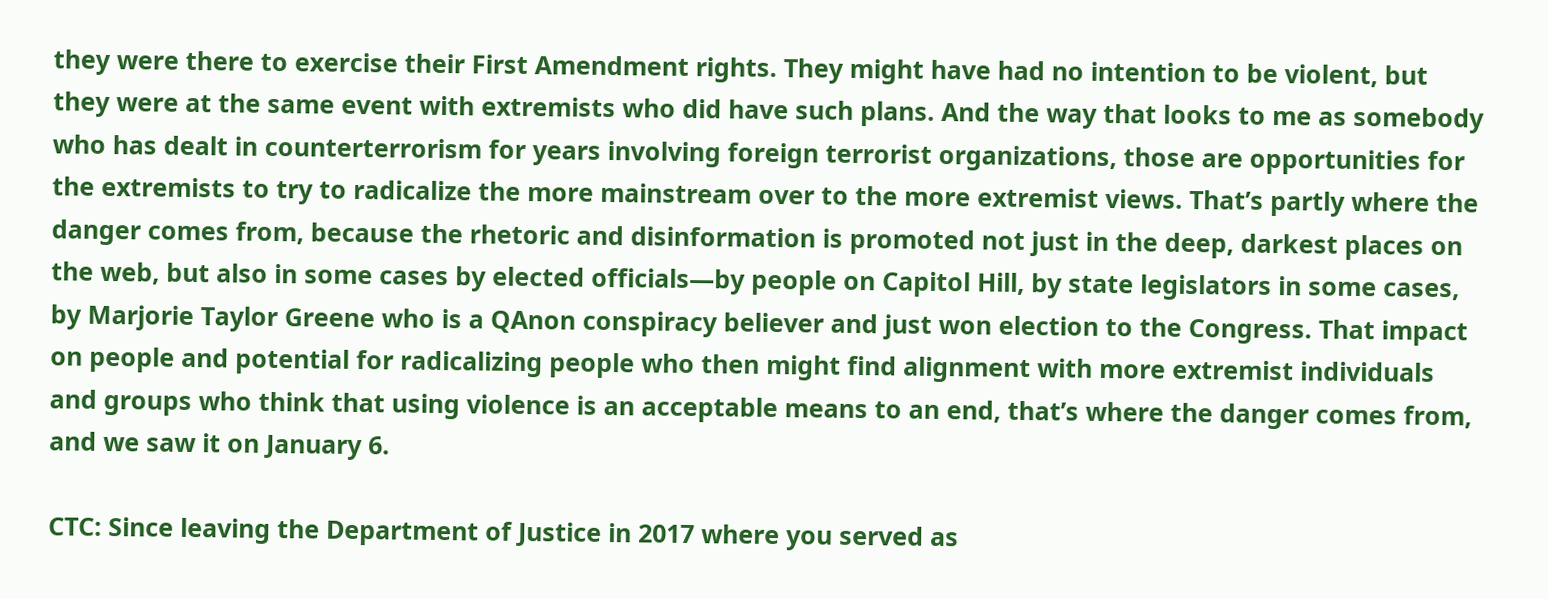they were there to exercise their First Amendment rights. They might have had no intention to be violent, but they were at the same event with extremists who did have such plans. And the way that looks to me as somebody who has dealt in counterterrorism for years involving foreign terrorist organizations, those are opportunities for the extremists to try to radicalize the more mainstream over to the more extremist views. That’s partly where the danger comes from, because the rhetoric and disinformation is promoted not just in the deep, darkest places on the web, but also in some cases by elected officials—by people on Capitol Hill, by state legislators in some cases, by Marjorie Taylor Greene who is a QAnon conspiracy believer and just won election to the Congress. That impact on people and potential for radicalizing people who then might find alignment with more extremist individuals and groups who think that using violence is an acceptable means to an end, that’s where the danger comes from, and we saw it on January 6.

CTC: Since leaving the Department of Justice in 2017 where you served as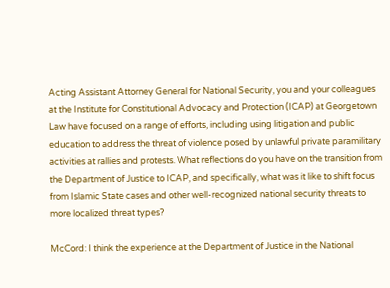Acting Assistant Attorney General for National Security, you and your colleagues at the Institute for Constitutional Advocacy and Protection (ICAP) at Georgetown Law have focused on a range of efforts, including using litigation and public education to address the threat of violence posed by unlawful private paramilitary activities at rallies and protests. What reflections do you have on the transition from the Department of Justice to ICAP, and specifically, what was it like to shift focus from Islamic State cases and other well-recognized national security threats to more localized threat types?

McCord: I think the experience at the Department of Justice in the National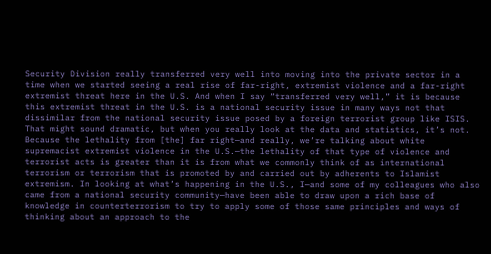Security Division really transferred very well into moving into the private sector in a time when we started seeing a real rise of far-right, extremist violence and a far-right extremist threat here in the U.S. And when I say “transferred very well,” it is because this extremist threat in the U.S. is a national security issue in many ways not that dissimilar from the national security issue posed by a foreign terrorist group like ISIS. That might sound dramatic, but when you really look at the data and statistics, it’s not. Because the lethality from [the] far right—and really, we’re talking about white supremacist extremist violence in the U.S.—the lethality of that type of violence and terrorist acts is greater than it is from what we commonly think of as international terrorism or terrorism that is promoted by and carried out by adherents to Islamist extremism. In looking at what’s happening in the U.S., I—and some of my colleagues who also came from a national security community—have been able to draw upon a rich base of knowledge in counterterrorism to try to apply some of those same principles and ways of thinking about an approach to the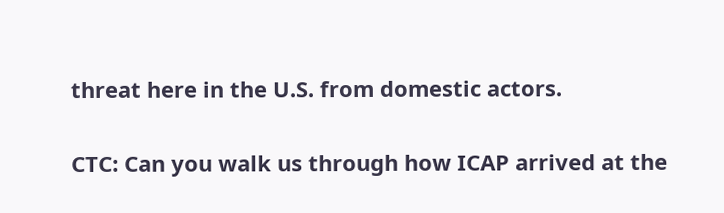threat here in the U.S. from domestic actors.

CTC: Can you walk us through how ICAP arrived at the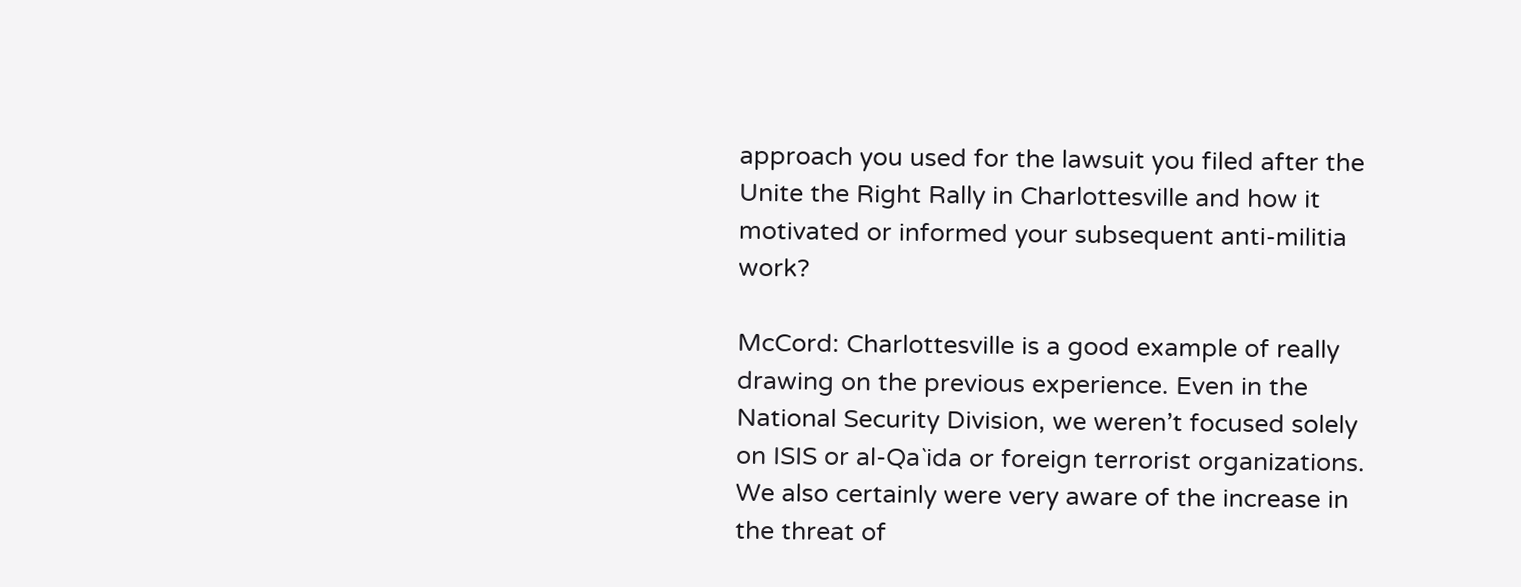approach you used for the lawsuit you filed after the Unite the Right Rally in Charlottesville and how it motivated or informed your subsequent anti-militia work?

McCord: Charlottesville is a good example of really drawing on the previous experience. Even in the National Security Division, we weren’t focused solely on ISIS or al-Qa`ida or foreign terrorist organizations. We also certainly were very aware of the increase in the threat of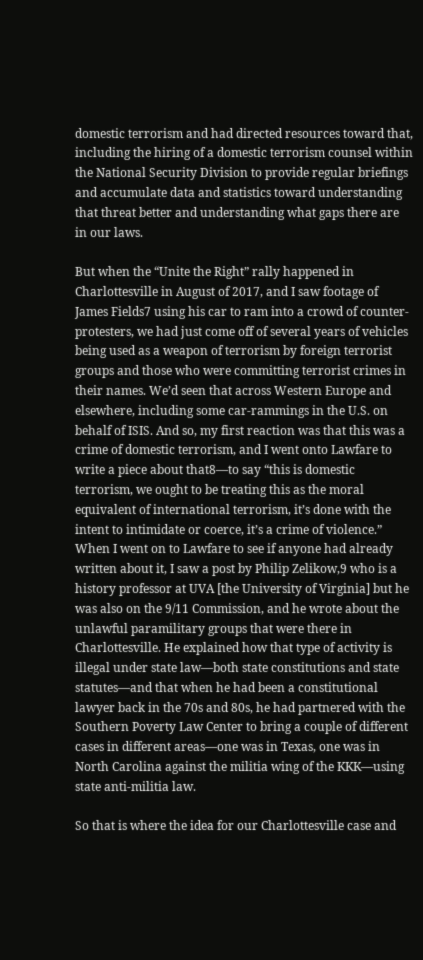domestic terrorism and had directed resources toward that, including the hiring of a domestic terrorism counsel within the National Security Division to provide regular briefings and accumulate data and statistics toward understanding that threat better and understanding what gaps there are in our laws.

But when the “Unite the Right” rally happened in Charlottesville in August of 2017, and I saw footage of James Fields7 using his car to ram into a crowd of counter-protesters, we had just come off of several years of vehicles being used as a weapon of terrorism by foreign terrorist groups and those who were committing terrorist crimes in their names. We’d seen that across Western Europe and elsewhere, including some car-rammings in the U.S. on behalf of ISIS. And so, my first reaction was that this was a crime of domestic terrorism, and I went onto Lawfare to write a piece about that8—to say “this is domestic terrorism, we ought to be treating this as the moral equivalent of international terrorism, it’s done with the intent to intimidate or coerce, it’s a crime of violence.” When I went on to Lawfare to see if anyone had already written about it, I saw a post by Philip Zelikow,9 who is a history professor at UVA [the University of Virginia] but he was also on the 9/11 Commission, and he wrote about the unlawful paramilitary groups that were there in Charlottesville. He explained how that type of activity is illegal under state law—both state constitutions and state statutes—and that when he had been a constitutional lawyer back in the 70s and 80s, he had partnered with the Southern Poverty Law Center to bring a couple of different cases in different areas—one was in Texas, one was in North Carolina against the militia wing of the KKK—using state anti-militia law.

So that is where the idea for our Charlottesville case and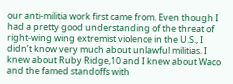our anti-militia work first came from. Even though I had a pretty good understanding of the threat of right-wing wing extremist violence in the U.S., I didn’t know very much about unlawful militias. I knew about Ruby Ridge,10 and I knew about Waco and the famed standoffs with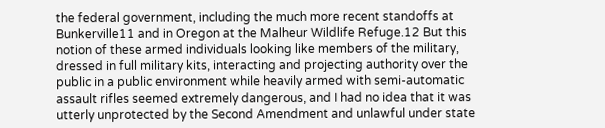the federal government, including the much more recent standoffs at Bunkerville11 and in Oregon at the Malheur Wildlife Refuge.12 But this notion of these armed individuals looking like members of the military, dressed in full military kits, interacting and projecting authority over the public in a public environment while heavily armed with semi-automatic assault rifles seemed extremely dangerous, and I had no idea that it was utterly unprotected by the Second Amendment and unlawful under state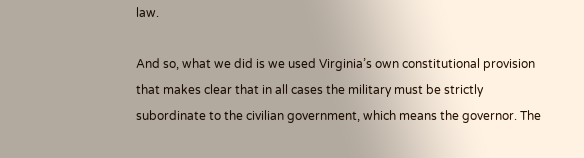law.

And so, what we did is we used Virginia’s own constitutional provision that makes clear that in all cases the military must be strictly subordinate to the civilian government, which means the governor. The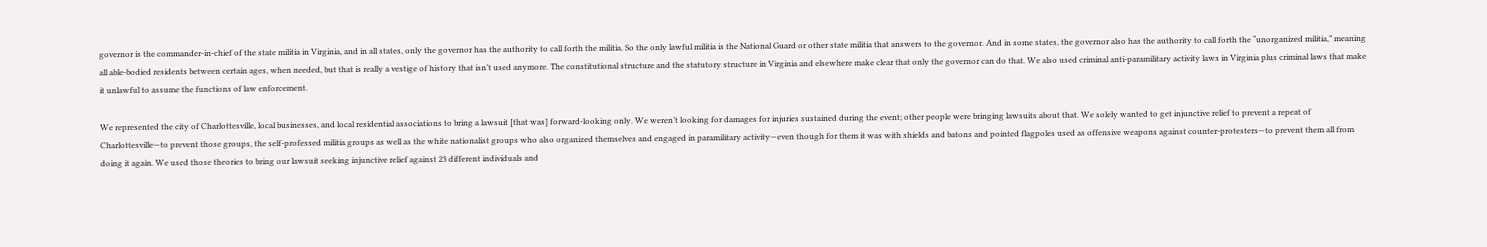governor is the commander-in-chief of the state militia in Virginia, and in all states, only the governor has the authority to call forth the militia. So the only lawful militia is the National Guard or other state militia that answers to the governor. And in some states, the governor also has the authority to call forth the “unorganized militia,” meaning all able-bodied residents between certain ages, when needed, but that is really a vestige of history that isn’t used anymore. The constitutional structure and the statutory structure in Virginia and elsewhere make clear that only the governor can do that. We also used criminal anti-paramilitary activity laws in Virginia plus criminal laws that make it unlawful to assume the functions of law enforcement.

We represented the city of Charlottesville, local businesses, and local residential associations to bring a lawsuit [that was] forward-looking only. We weren’t looking for damages for injuries sustained during the event; other people were bringing lawsuits about that. We solely wanted to get injunctive relief to prevent a repeat of Charlottesville—to prevent those groups, the self-professed militia groups as well as the white nationalist groups who also organized themselves and engaged in paramilitary activity—even though for them it was with shields and batons and pointed flagpoles used as offensive weapons against counter-protesters—to prevent them all from doing it again. We used those theories to bring our lawsuit seeking injunctive relief against 23 different individuals and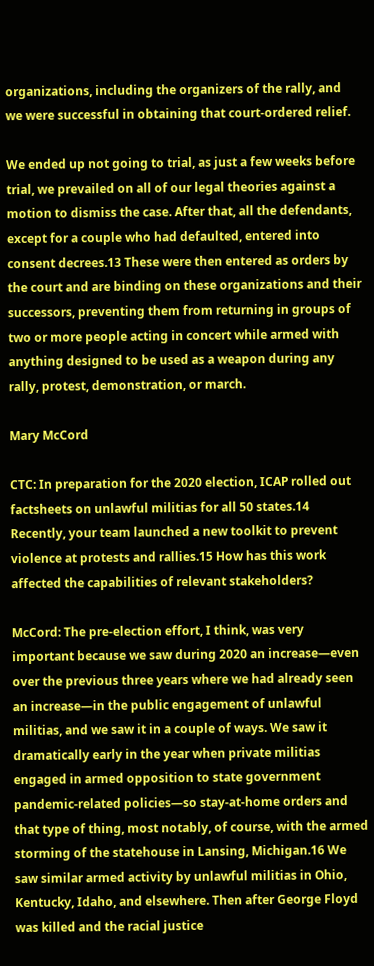organizations, including the organizers of the rally, and we were successful in obtaining that court-ordered relief.

We ended up not going to trial, as just a few weeks before trial, we prevailed on all of our legal theories against a motion to dismiss the case. After that, all the defendants, except for a couple who had defaulted, entered into consent decrees.13 These were then entered as orders by the court and are binding on these organizations and their successors, preventing them from returning in groups of two or more people acting in concert while armed with anything designed to be used as a weapon during any rally, protest, demonstration, or march.

Mary McCord

CTC: In preparation for the 2020 election, ICAP rolled out factsheets on unlawful militias for all 50 states.14 Recently, your team launched a new toolkit to prevent violence at protests and rallies.15 How has this work affected the capabilities of relevant stakeholders?

McCord: The pre-election effort, I think, was very important because we saw during 2020 an increase—even over the previous three years where we had already seen an increase—in the public engagement of unlawful militias, and we saw it in a couple of ways. We saw it dramatically early in the year when private militias engaged in armed opposition to state government pandemic-related policies—so stay-at-home orders and that type of thing, most notably, of course, with the armed storming of the statehouse in Lansing, Michigan.16 We saw similar armed activity by unlawful militias in Ohio, Kentucky, Idaho, and elsewhere. Then after George Floyd was killed and the racial justice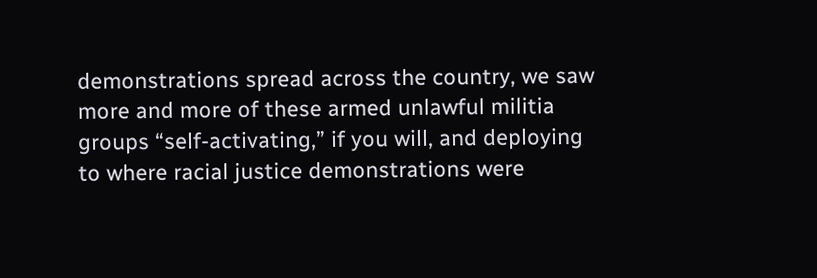demonstrations spread across the country, we saw more and more of these armed unlawful militia groups “self-activating,” if you will, and deploying to where racial justice demonstrations were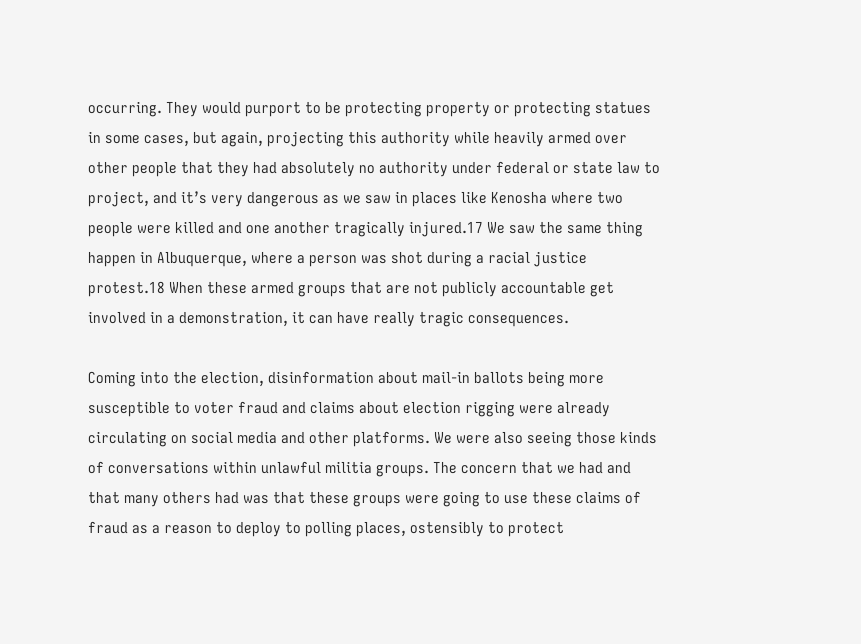occurring. They would purport to be protecting property or protecting statues in some cases, but again, projecting this authority while heavily armed over other people that they had absolutely no authority under federal or state law to project, and it’s very dangerous as we saw in places like Kenosha where two people were killed and one another tragically injured.17 We saw the same thing happen in Albuquerque, where a person was shot during a racial justice protest.18 When these armed groups that are not publicly accountable get involved in a demonstration, it can have really tragic consequences.

Coming into the election, disinformation about mail-in ballots being more susceptible to voter fraud and claims about election rigging were already circulating on social media and other platforms. We were also seeing those kinds of conversations within unlawful militia groups. The concern that we had and that many others had was that these groups were going to use these claims of fraud as a reason to deploy to polling places, ostensibly to protect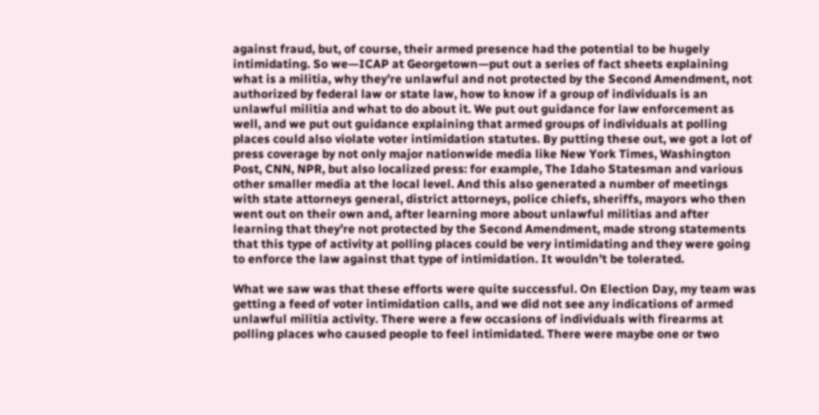against fraud, but, of course, their armed presence had the potential to be hugely intimidating. So we—ICAP at Georgetown—put out a series of fact sheets explaining what is a militia, why they’re unlawful and not protected by the Second Amendment, not authorized by federal law or state law, how to know if a group of individuals is an unlawful militia and what to do about it. We put out guidance for law enforcement as well, and we put out guidance explaining that armed groups of individuals at polling places could also violate voter intimidation statutes. By putting these out, we got a lot of press coverage by not only major nationwide media like New York Times, Washington Post, CNN, NPR, but also localized press: for example, The Idaho Statesman and various other smaller media at the local level. And this also generated a number of meetings with state attorneys general, district attorneys, police chiefs, sheriffs, mayors who then went out on their own and, after learning more about unlawful militias and after learning that they’re not protected by the Second Amendment, made strong statements that this type of activity at polling places could be very intimidating and they were going to enforce the law against that type of intimidation. It wouldn’t be tolerated.

What we saw was that these efforts were quite successful. On Election Day, my team was getting a feed of voter intimidation calls, and we did not see any indications of armed unlawful militia activity. There were a few occasions of individuals with firearms at polling places who caused people to feel intimidated. There were maybe one or two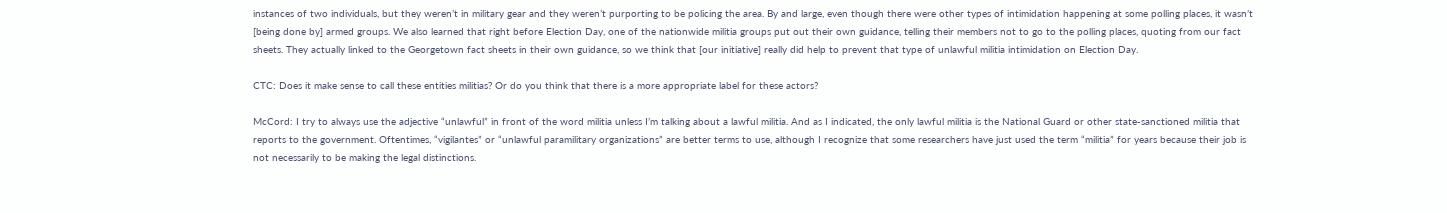instances of two individuals, but they weren’t in military gear and they weren’t purporting to be policing the area. By and large, even though there were other types of intimidation happening at some polling places, it wasn’t [being done by] armed groups. We also learned that right before Election Day, one of the nationwide militia groups put out their own guidance, telling their members not to go to the polling places, quoting from our fact sheets. They actually linked to the Georgetown fact sheets in their own guidance, so we think that [our initiative] really did help to prevent that type of unlawful militia intimidation on Election Day.

CTC: Does it make sense to call these entities militias? Or do you think that there is a more appropriate label for these actors?

McCord: I try to always use the adjective “unlawful” in front of the word militia unless I’m talking about a lawful militia. And as I indicated, the only lawful militia is the National Guard or other state-sanctioned militia that reports to the government. Oftentimes, “vigilantes” or “unlawful paramilitary organizations” are better terms to use, although I recognize that some researchers have just used the term “militia” for years because their job is not necessarily to be making the legal distinctions.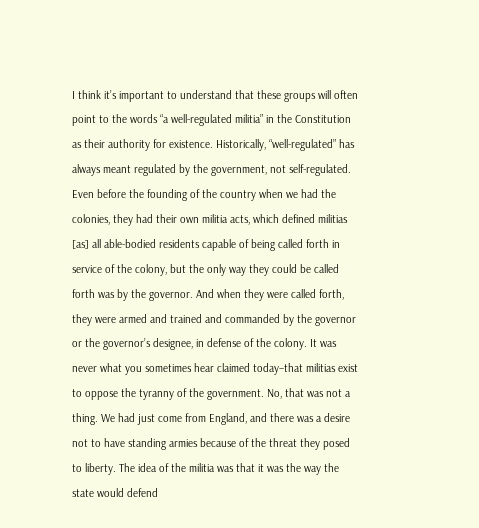I think it’s important to understand that these groups will often point to the words “a well-regulated militia” in the Constitution as their authority for existence. Historically, “well-regulated” has always meant regulated by the government, not self-regulated. Even before the founding of the country when we had the colonies, they had their own militia acts, which defined militias [as] all able-bodied residents capable of being called forth in service of the colony, but the only way they could be called forth was by the governor. And when they were called forth, they were armed and trained and commanded by the governor or the governor’s designee, in defense of the colony. It was never what you sometimes hear claimed today–that militias exist to oppose the tyranny of the government. No, that was not a thing. We had just come from England, and there was a desire not to have standing armies because of the threat they posed to liberty. The idea of the militia was that it was the way the state would defend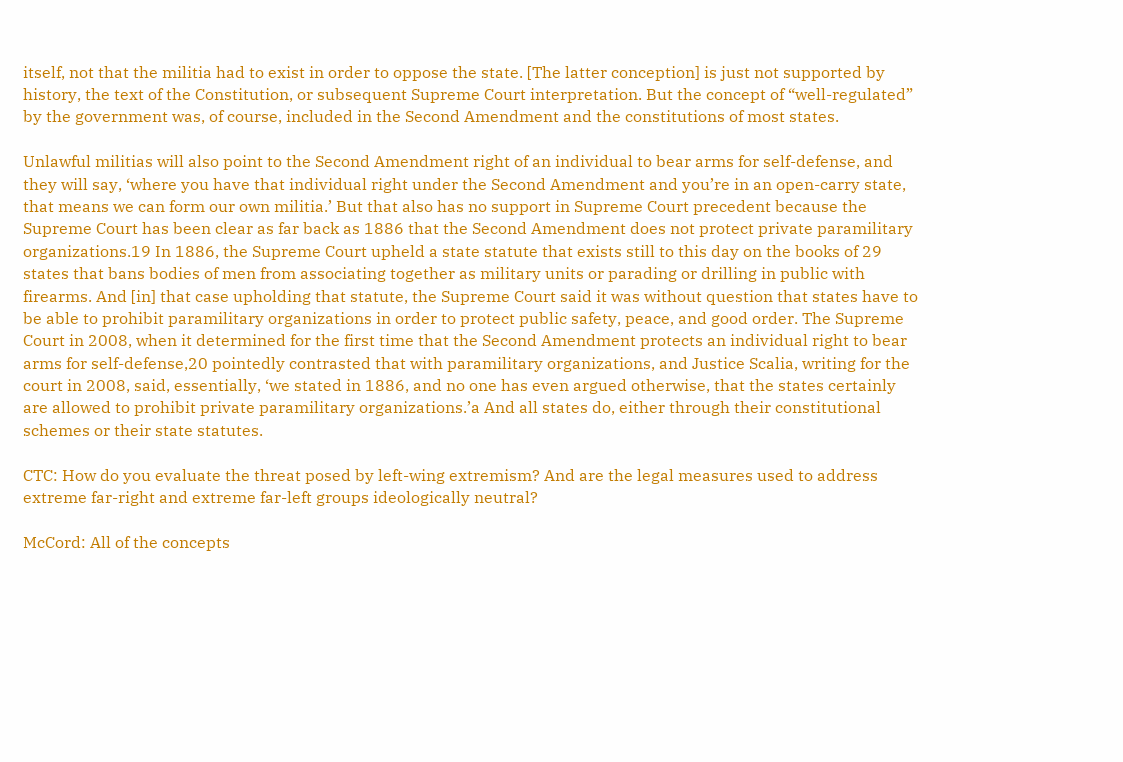itself, not that the militia had to exist in order to oppose the state. [The latter conception] is just not supported by history, the text of the Constitution, or subsequent Supreme Court interpretation. But the concept of “well-regulated” by the government was, of course, included in the Second Amendment and the constitutions of most states.

Unlawful militias will also point to the Second Amendment right of an individual to bear arms for self-defense, and they will say, ‘where you have that individual right under the Second Amendment and you’re in an open-carry state, that means we can form our own militia.’ But that also has no support in Supreme Court precedent because the Supreme Court has been clear as far back as 1886 that the Second Amendment does not protect private paramilitary organizations.19 In 1886, the Supreme Court upheld a state statute that exists still to this day on the books of 29 states that bans bodies of men from associating together as military units or parading or drilling in public with firearms. And [in] that case upholding that statute, the Supreme Court said it was without question that states have to be able to prohibit paramilitary organizations in order to protect public safety, peace, and good order. The Supreme Court in 2008, when it determined for the first time that the Second Amendment protects an individual right to bear arms for self-defense,20 pointedly contrasted that with paramilitary organizations, and Justice Scalia, writing for the court in 2008, said, essentially, ‘we stated in 1886, and no one has even argued otherwise, that the states certainly are allowed to prohibit private paramilitary organizations.’a And all states do, either through their constitutional schemes or their state statutes.

CTC: How do you evaluate the threat posed by left-wing extremism? And are the legal measures used to address extreme far-right and extreme far-left groups ideologically neutral?

McCord: All of the concepts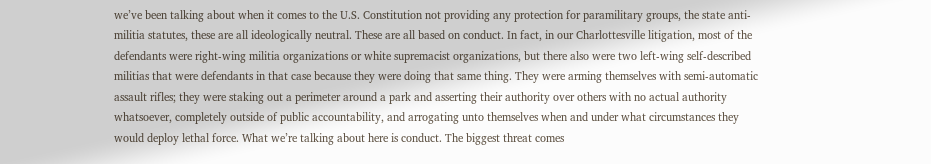we’ve been talking about when it comes to the U.S. Constitution not providing any protection for paramilitary groups, the state anti-militia statutes, these are all ideologically neutral. These are all based on conduct. In fact, in our Charlottesville litigation, most of the defendants were right-wing militia organizations or white supremacist organizations, but there also were two left-wing self-described militias that were defendants in that case because they were doing that same thing. They were arming themselves with semi-automatic assault rifles; they were staking out a perimeter around a park and asserting their authority over others with no actual authority whatsoever, completely outside of public accountability, and arrogating unto themselves when and under what circumstances they would deploy lethal force. What we’re talking about here is conduct. The biggest threat comes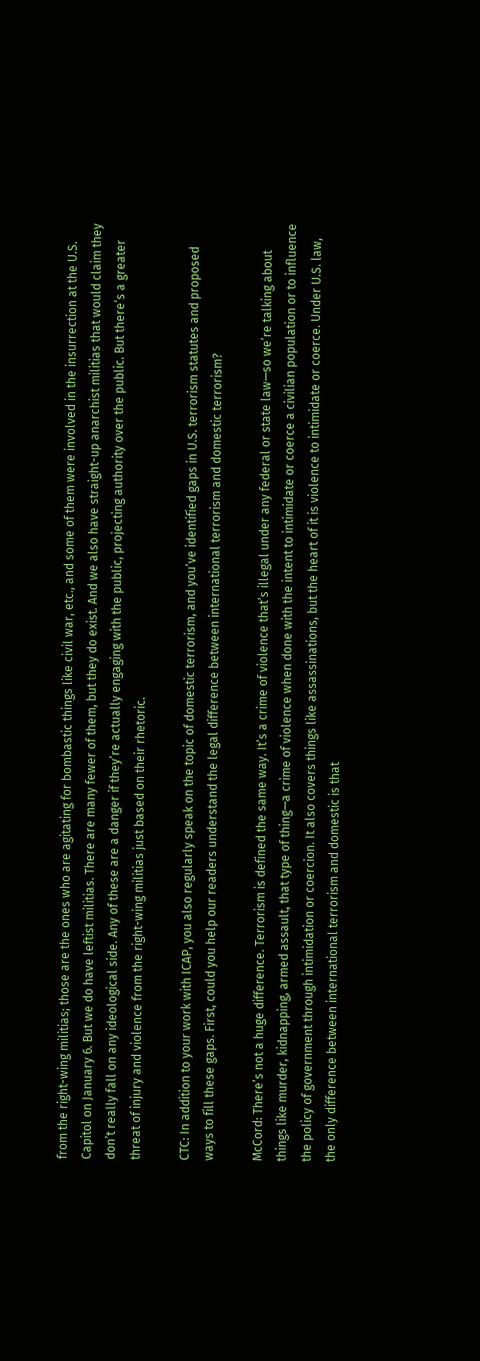from the right-wing militias; those are the ones who are agitating for bombastic things like civil war, etc., and some of them were involved in the insurrection at the U.S. Capitol on January 6. But we do have leftist militias. There are many fewer of them, but they do exist. And we also have straight-up anarchist militias that would claim they don’t really fall on any ideological side. Any of these are a danger if they’re actually engaging with the public, projecting authority over the public. But there’s a greater threat of injury and violence from the right-wing militias just based on their rhetoric.

CTC: In addition to your work with ICAP, you also regularly speak on the topic of domestic terrorism, and you’ve identified gaps in U.S. terrorism statutes and proposed ways to fill these gaps. First, could you help our readers understand the legal difference between international terrorism and domestic terrorism?

McCord: There’s not a huge difference. Terrorism is defined the same way. It’s a crime of violence that’s illegal under any federal or state law—so we’re talking about things like murder, kidnapping, armed assault, that type of thing—a crime of violence when done with the intent to intimidate or coerce a civilian population or to influence the policy of government through intimidation or coercion. It also covers things like assassinations, but the heart of it is violence to intimidate or coerce. Under U.S. law, the only difference between international terrorism and domestic is that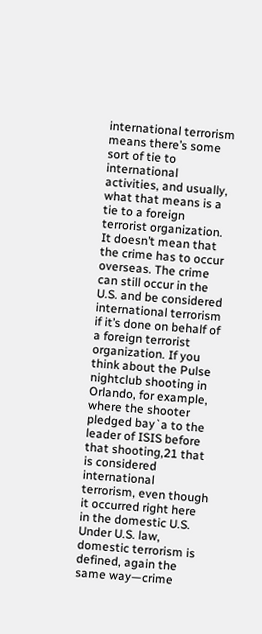international terrorism means there’s some sort of tie to international activities, and usually, what that means is a tie to a foreign terrorist organization. It doesn’t mean that the crime has to occur overseas. The crime can still occur in the U.S. and be considered international terrorism if it’s done on behalf of a foreign terrorist organization. If you think about the Pulse nightclub shooting in Orlando, for example, where the shooter pledged bay`a to the leader of ISIS before that shooting,21 that is considered international terrorism, even though it occurred right here in the domestic U.S. Under U.S. law, domestic terrorism is defined, again the same way—crime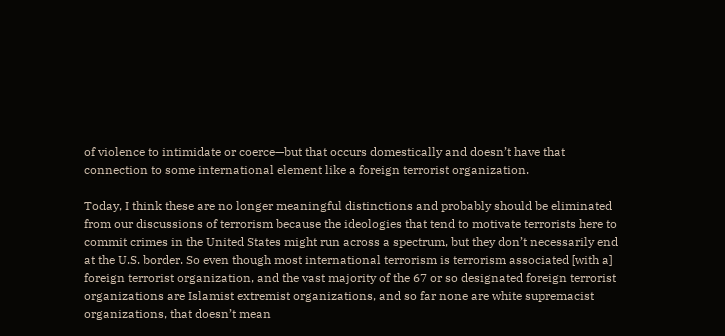of violence to intimidate or coerce—but that occurs domestically and doesn’t have that connection to some international element like a foreign terrorist organization.

Today, I think these are no longer meaningful distinctions and probably should be eliminated from our discussions of terrorism because the ideologies that tend to motivate terrorists here to commit crimes in the United States might run across a spectrum, but they don’t necessarily end at the U.S. border. So even though most international terrorism is terrorism associated [with a] foreign terrorist organization, and the vast majority of the 67 or so designated foreign terrorist organizations are Islamist extremist organizations, and so far none are white supremacist organizations, that doesn’t mean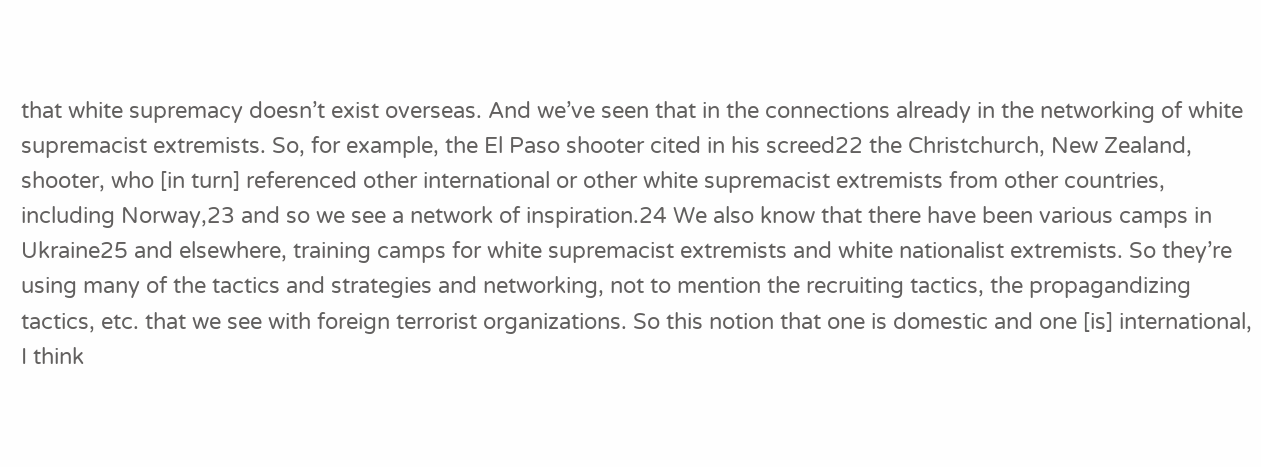that white supremacy doesn’t exist overseas. And we’ve seen that in the connections already in the networking of white supremacist extremists. So, for example, the El Paso shooter cited in his screed22 the Christchurch, New Zealand, shooter, who [in turn] referenced other international or other white supremacist extremists from other countries, including Norway,23 and so we see a network of inspiration.24 We also know that there have been various camps in Ukraine25 and elsewhere, training camps for white supremacist extremists and white nationalist extremists. So they’re using many of the tactics and strategies and networking, not to mention the recruiting tactics, the propagandizing tactics, etc. that we see with foreign terrorist organizations. So this notion that one is domestic and one [is] international, I think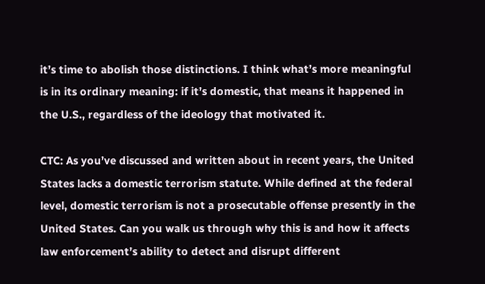it’s time to abolish those distinctions. I think what’s more meaningful is in its ordinary meaning: if it’s domestic, that means it happened in the U.S., regardless of the ideology that motivated it.

CTC: As you’ve discussed and written about in recent years, the United States lacks a domestic terrorism statute. While defined at the federal level, domestic terrorism is not a prosecutable offense presently in the United States. Can you walk us through why this is and how it affects law enforcement’s ability to detect and disrupt different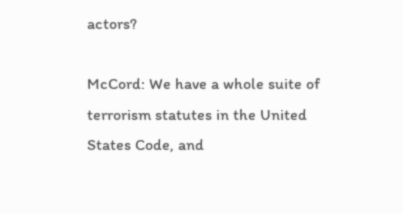actors?

McCord: We have a whole suite of terrorism statutes in the United States Code, and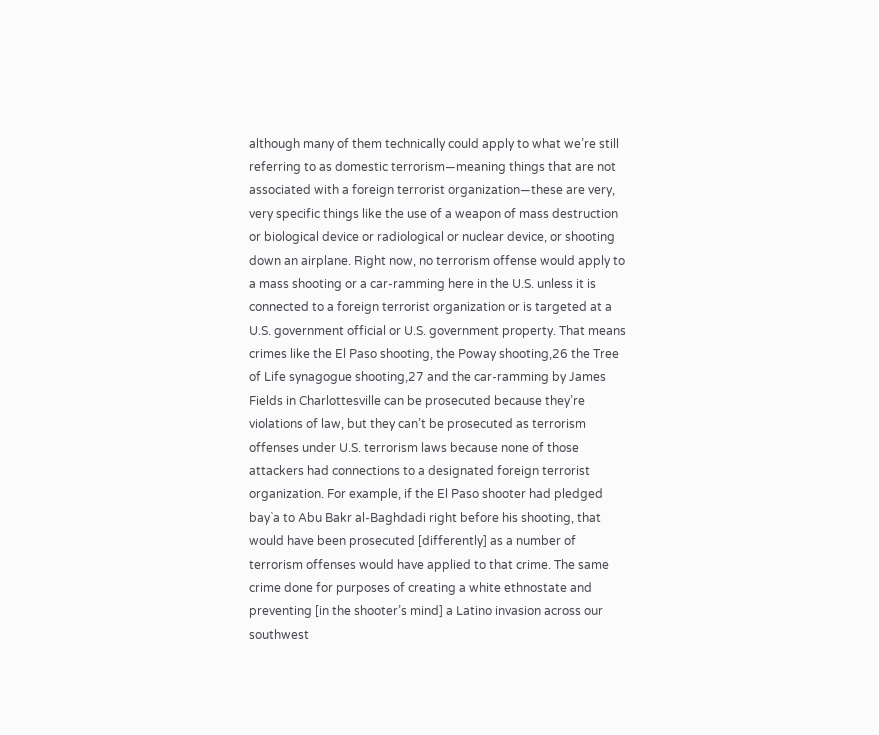although many of them technically could apply to what we’re still referring to as domestic terrorism—meaning things that are not associated with a foreign terrorist organization—these are very, very specific things like the use of a weapon of mass destruction or biological device or radiological or nuclear device, or shooting down an airplane. Right now, no terrorism offense would apply to a mass shooting or a car-ramming here in the U.S. unless it is connected to a foreign terrorist organization or is targeted at a U.S. government official or U.S. government property. That means crimes like the El Paso shooting, the Poway shooting,26 the Tree of Life synagogue shooting,27 and the car-ramming by James Fields in Charlottesville can be prosecuted because they’re violations of law, but they can’t be prosecuted as terrorism offenses under U.S. terrorism laws because none of those attackers had connections to a designated foreign terrorist organization. For example, if the El Paso shooter had pledged bay`a to Abu Bakr al-Baghdadi right before his shooting, that would have been prosecuted [differently] as a number of terrorism offenses would have applied to that crime. The same crime done for purposes of creating a white ethnostate and preventing [in the shooter’s mind] a Latino invasion across our southwest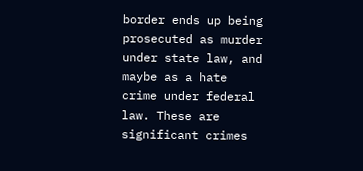border ends up being prosecuted as murder under state law, and maybe as a hate crime under federal law. These are significant crimes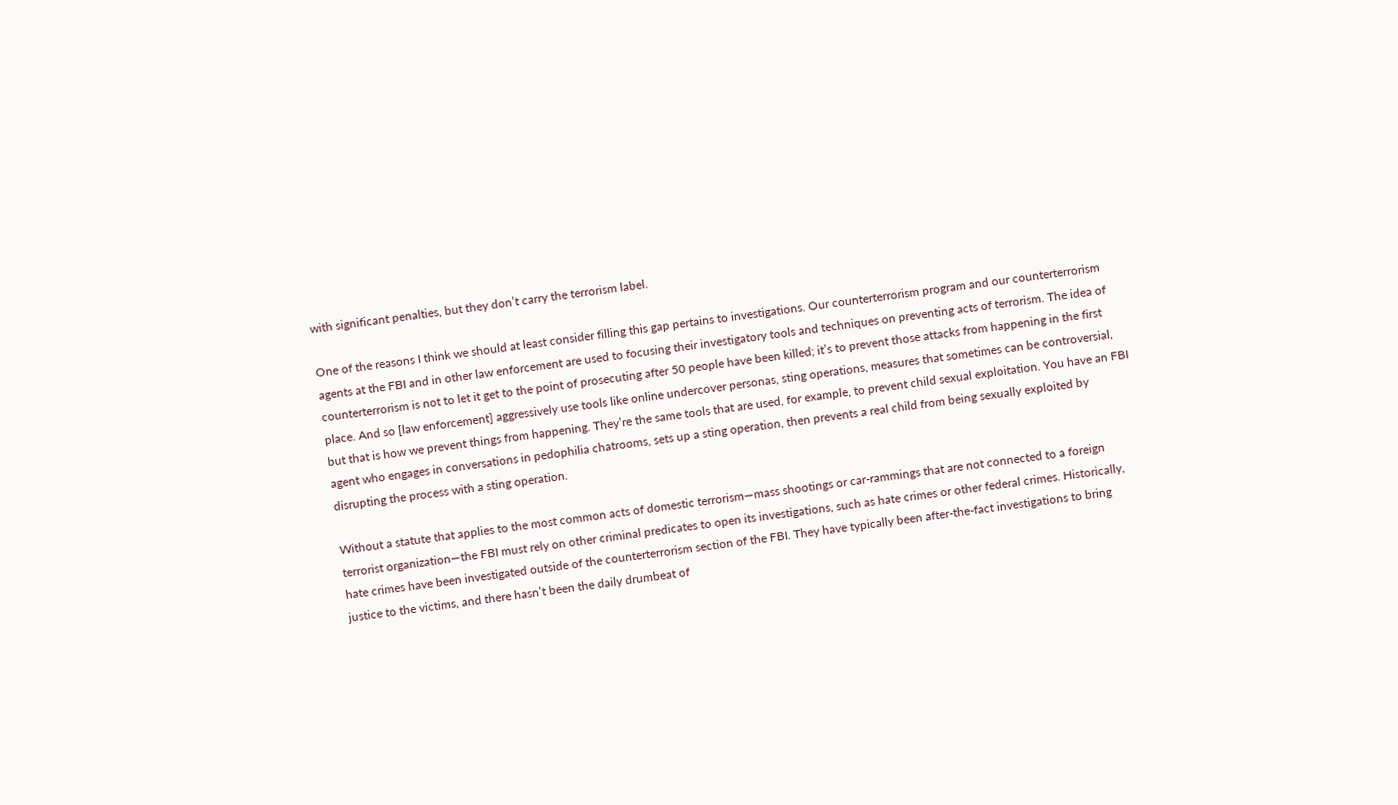with significant penalties, but they don’t carry the terrorism label.

One of the reasons I think we should at least consider filling this gap pertains to investigations. Our counterterrorism program and our counterterrorism agents at the FBI and in other law enforcement are used to focusing their investigatory tools and techniques on preventing acts of terrorism. The idea of counterterrorism is not to let it get to the point of prosecuting after 50 people have been killed; it’s to prevent those attacks from happening in the first place. And so [law enforcement] aggressively use tools like online undercover personas, sting operations, measures that sometimes can be controversial, but that is how we prevent things from happening. They’re the same tools that are used, for example, to prevent child sexual exploitation. You have an FBI agent who engages in conversations in pedophilia chatrooms, sets up a sting operation, then prevents a real child from being sexually exploited by disrupting the process with a sting operation.

Without a statute that applies to the most common acts of domestic terrorism—mass shootings or car-rammings that are not connected to a foreign terrorist organization—the FBI must rely on other criminal predicates to open its investigations, such as hate crimes or other federal crimes. Historically, hate crimes have been investigated outside of the counterterrorism section of the FBI. They have typically been after-the-fact investigations to bring justice to the victims, and there hasn’t been the daily drumbeat of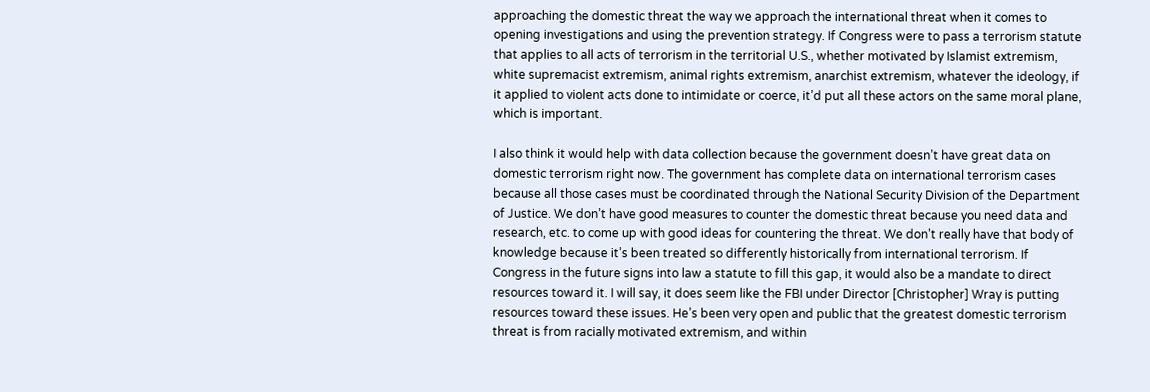approaching the domestic threat the way we approach the international threat when it comes to opening investigations and using the prevention strategy. If Congress were to pass a terrorism statute that applies to all acts of terrorism in the territorial U.S., whether motivated by Islamist extremism, white supremacist extremism, animal rights extremism, anarchist extremism, whatever the ideology, if it applied to violent acts done to intimidate or coerce, it’d put all these actors on the same moral plane, which is important.

I also think it would help with data collection because the government doesn’t have great data on domestic terrorism right now. The government has complete data on international terrorism cases because all those cases must be coordinated through the National Security Division of the Department of Justice. We don’t have good measures to counter the domestic threat because you need data and research, etc. to come up with good ideas for countering the threat. We don’t really have that body of knowledge because it’s been treated so differently historically from international terrorism. If Congress in the future signs into law a statute to fill this gap, it would also be a mandate to direct resources toward it. I will say, it does seem like the FBI under Director [Christopher] Wray is putting resources toward these issues. He’s been very open and public that the greatest domestic terrorism threat is from racially motivated extremism, and within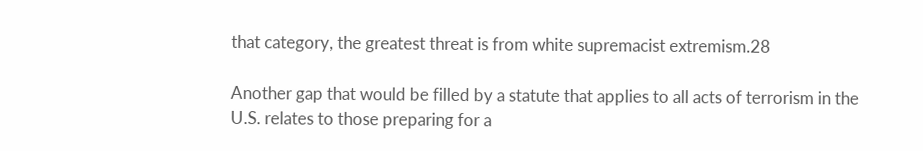that category, the greatest threat is from white supremacist extremism.28

Another gap that would be filled by a statute that applies to all acts of terrorism in the U.S. relates to those preparing for a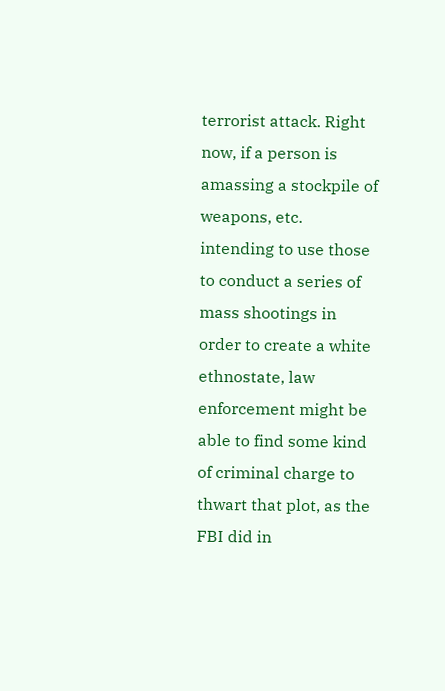terrorist attack. Right now, if a person is amassing a stockpile of weapons, etc. intending to use those to conduct a series of mass shootings in order to create a white ethnostate, law enforcement might be able to find some kind of criminal charge to thwart that plot, as the FBI did in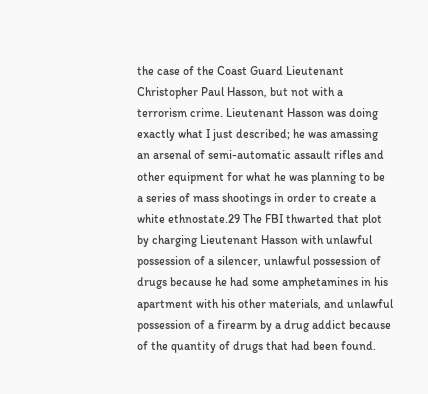the case of the Coast Guard Lieutenant Christopher Paul Hasson, but not with a terrorism crime. Lieutenant Hasson was doing exactly what I just described; he was amassing an arsenal of semi-automatic assault rifles and other equipment for what he was planning to be a series of mass shootings in order to create a white ethnostate.29 The FBI thwarted that plot by charging Lieutenant Hasson with unlawful possession of a silencer, unlawful possession of drugs because he had some amphetamines in his apartment with his other materials, and unlawful possession of a firearm by a drug addict because of the quantity of drugs that had been found.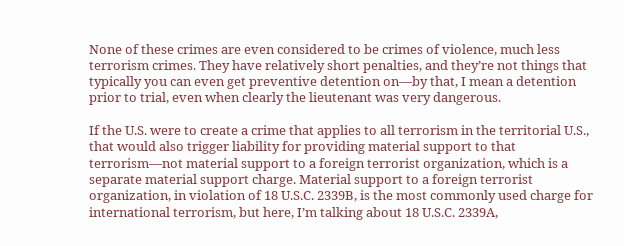None of these crimes are even considered to be crimes of violence, much less terrorism crimes. They have relatively short penalties, and they’re not things that typically you can even get preventive detention on—by that, I mean a detention prior to trial, even when clearly the lieutenant was very dangerous.

If the U.S. were to create a crime that applies to all terrorism in the territorial U.S., that would also trigger liability for providing material support to that terrorism—not material support to a foreign terrorist organization, which is a separate material support charge. Material support to a foreign terrorist organization, in violation of 18 U.S.C. 2339B, is the most commonly used charge for international terrorism, but here, I’m talking about 18 U.S.C. 2339A,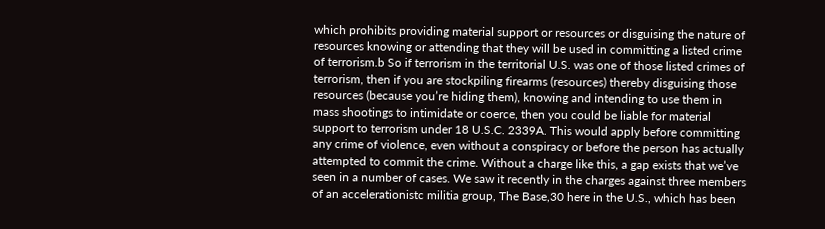which prohibits providing material support or resources or disguising the nature of resources knowing or attending that they will be used in committing a listed crime of terrorism.b So if terrorism in the territorial U.S. was one of those listed crimes of terrorism, then if you are stockpiling firearms (resources) thereby disguising those resources (because you’re hiding them), knowing and intending to use them in mass shootings to intimidate or coerce, then you could be liable for material support to terrorism under 18 U.S.C. 2339A. This would apply before committing any crime of violence, even without a conspiracy or before the person has actually attempted to commit the crime. Without a charge like this, a gap exists that we’ve seen in a number of cases. We saw it recently in the charges against three members of an accelerationistc militia group, The Base,30 here in the U.S., which has been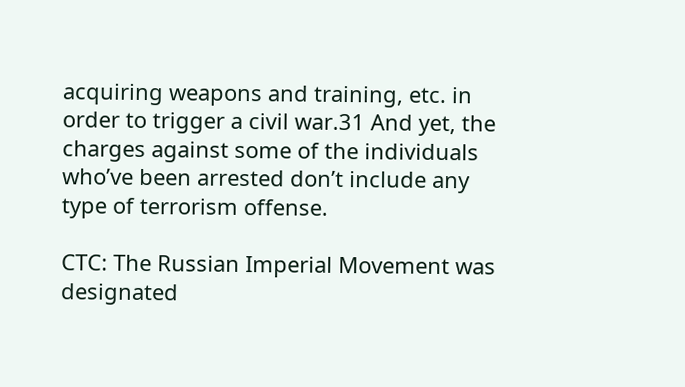acquiring weapons and training, etc. in order to trigger a civil war.31 And yet, the charges against some of the individuals who’ve been arrested don’t include any type of terrorism offense.

CTC: The Russian Imperial Movement was designated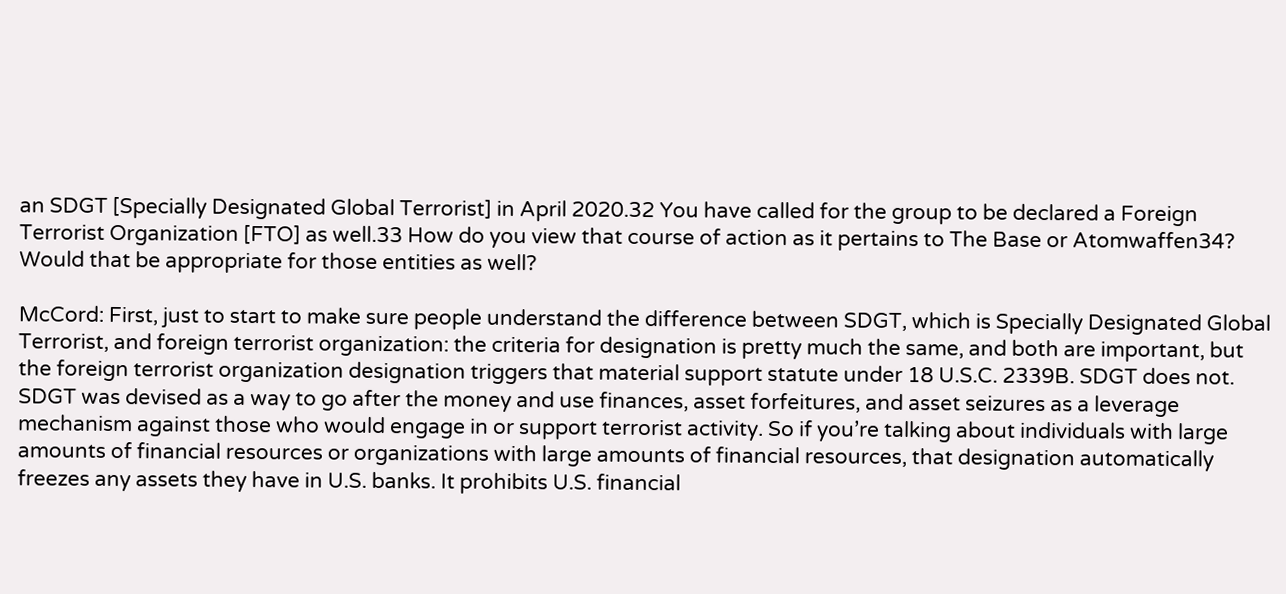an SDGT [Specially Designated Global Terrorist] in April 2020.32 You have called for the group to be declared a Foreign Terrorist Organization [FTO] as well.33 How do you view that course of action as it pertains to The Base or Atomwaffen34? Would that be appropriate for those entities as well?

McCord: First, just to start to make sure people understand the difference between SDGT, which is Specially Designated Global Terrorist, and foreign terrorist organization: the criteria for designation is pretty much the same, and both are important, but the foreign terrorist organization designation triggers that material support statute under 18 U.S.C. 2339B. SDGT does not. SDGT was devised as a way to go after the money and use finances, asset forfeitures, and asset seizures as a leverage mechanism against those who would engage in or support terrorist activity. So if you’re talking about individuals with large amounts of financial resources or organizations with large amounts of financial resources, that designation automatically freezes any assets they have in U.S. banks. It prohibits U.S. financial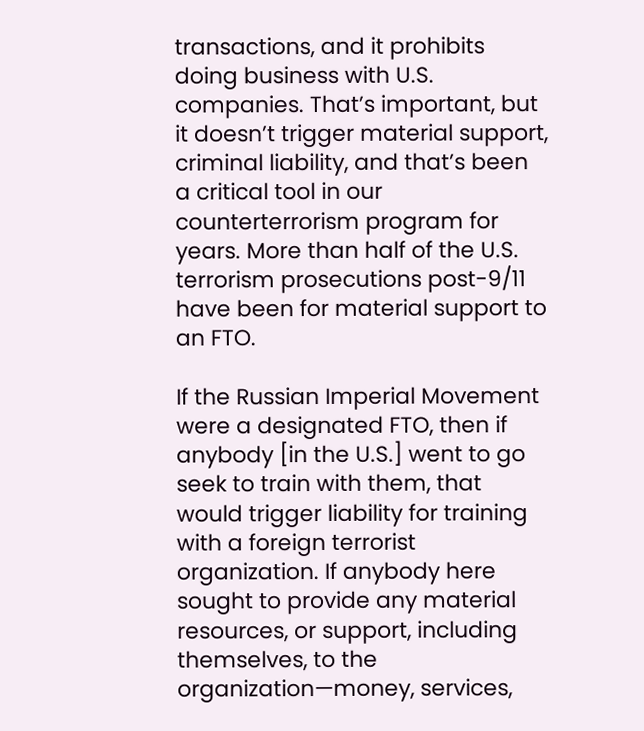transactions, and it prohibits doing business with U.S. companies. That’s important, but it doesn’t trigger material support, criminal liability, and that’s been a critical tool in our counterterrorism program for years. More than half of the U.S. terrorism prosecutions post-9/11 have been for material support to an FTO.

If the Russian Imperial Movement were a designated FTO, then if anybody [in the U.S.] went to go seek to train with them, that would trigger liability for training with a foreign terrorist organization. If anybody here sought to provide any material resources, or support, including themselves, to the organization—money, services,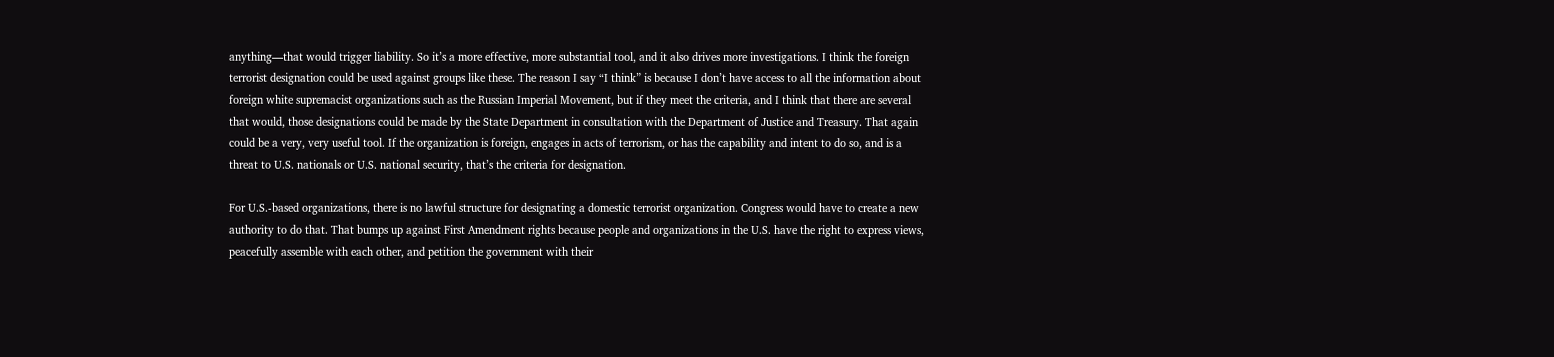anything—that would trigger liability. So it’s a more effective, more substantial tool, and it also drives more investigations. I think the foreign terrorist designation could be used against groups like these. The reason I say “I think” is because I don’t have access to all the information about foreign white supremacist organizations such as the Russian Imperial Movement, but if they meet the criteria, and I think that there are several that would, those designations could be made by the State Department in consultation with the Department of Justice and Treasury. That again could be a very, very useful tool. If the organization is foreign, engages in acts of terrorism, or has the capability and intent to do so, and is a threat to U.S. nationals or U.S. national security, that’s the criteria for designation.

For U.S.-based organizations, there is no lawful structure for designating a domestic terrorist organization. Congress would have to create a new authority to do that. That bumps up against First Amendment rights because people and organizations in the U.S. have the right to express views, peacefully assemble with each other, and petition the government with their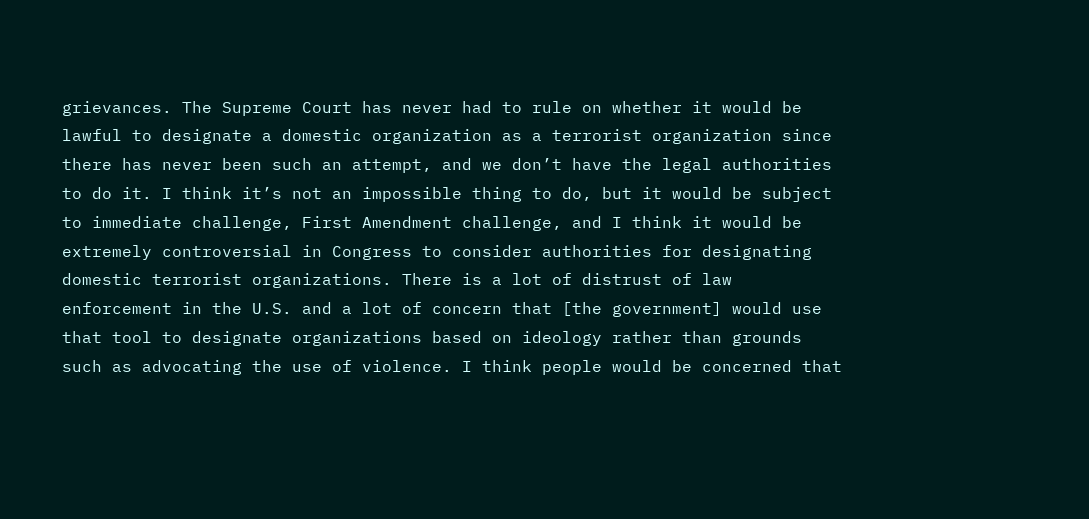grievances. The Supreme Court has never had to rule on whether it would be lawful to designate a domestic organization as a terrorist organization since there has never been such an attempt, and we don’t have the legal authorities to do it. I think it’s not an impossible thing to do, but it would be subject to immediate challenge, First Amendment challenge, and I think it would be extremely controversial in Congress to consider authorities for designating domestic terrorist organizations. There is a lot of distrust of law enforcement in the U.S. and a lot of concern that [the government] would use that tool to designate organizations based on ideology rather than grounds such as advocating the use of violence. I think people would be concerned that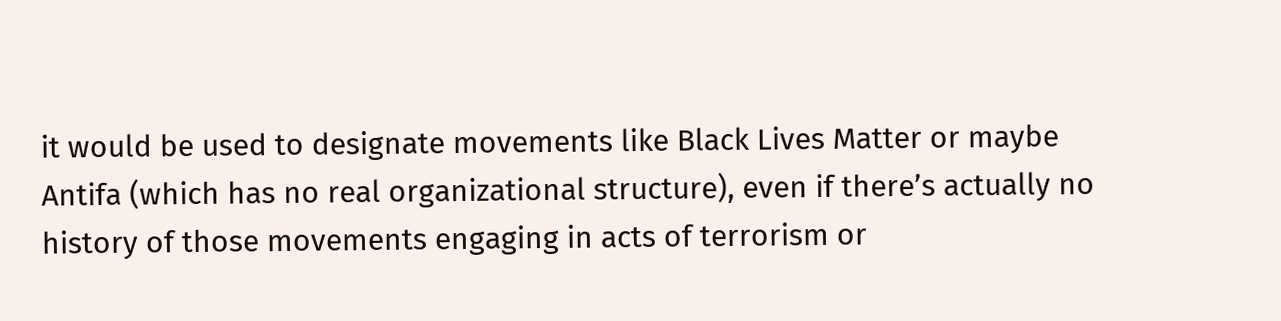it would be used to designate movements like Black Lives Matter or maybe Antifa (which has no real organizational structure), even if there’s actually no history of those movements engaging in acts of terrorism or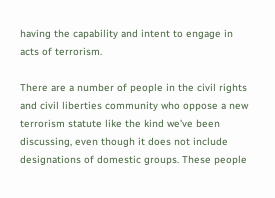having the capability and intent to engage in acts of terrorism.

There are a number of people in the civil rights and civil liberties community who oppose a new terrorism statute like the kind we’ve been discussing, even though it does not include designations of domestic groups. These people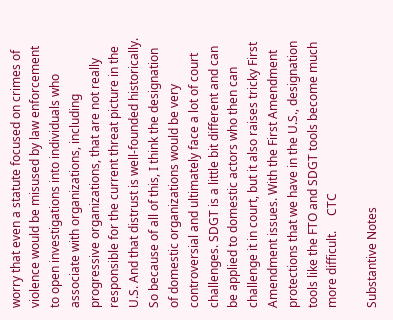worry that even a statute focused on crimes of violence would be misused by law enforcement to open investigations into individuals who associate with organizations, including progressive organizations, that are not really responsible for the current threat picture in the U.S. And that distrust is well-founded historically. So because of all of this, I think the designation of domestic organizations would be very controversial and ultimately face a lot of court challenges. SDGT is a little bit different and can be applied to domestic actors who then can challenge it in court, but it also raises tricky First Amendment issues. With the First Amendment protections that we have in the U.S., designation tools like the FTO and SDGT tools become much more difficult.     CTC

Substantive Notes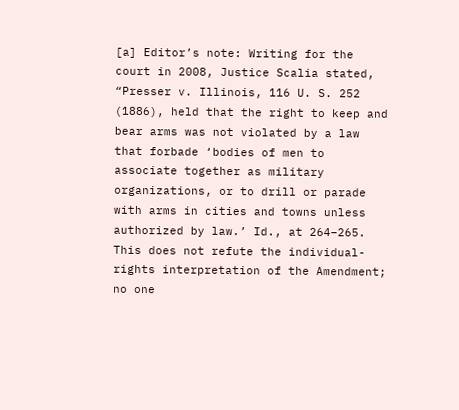[a] Editor’s note: Writing for the court in 2008, Justice Scalia stated, “Presser v. Illinois, 116 U. S. 252 (1886), held that the right to keep and bear arms was not violated by a law that forbade ‘bodies of men to associate together as military organizations, or to drill or parade with arms in cities and towns unless authorized by law.’ Id., at 264–265. This does not refute the individual-rights interpretation of the Amendment; no one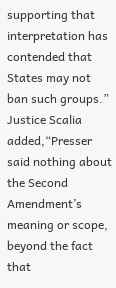supporting that interpretation has contended that States may not ban such groups.” Justice Scalia added,“Presser said nothing about the Second Amendment’s meaning or scope, beyond the fact that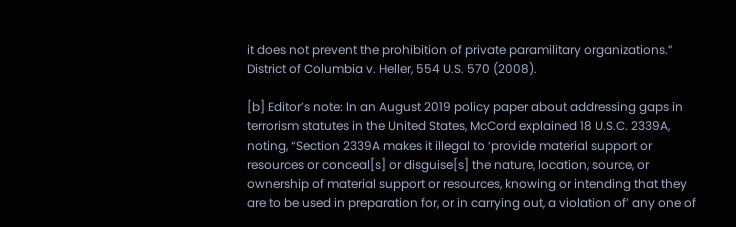it does not prevent the prohibition of private paramilitary organizations.” District of Columbia v. Heller, 554 U.S. 570 (2008).

[b] Editor’s note: In an August 2019 policy paper about addressing gaps in terrorism statutes in the United States, McCord explained 18 U.S.C. 2339A, noting, “Section 2339A makes it illegal to ‘provide material support or resources or conceal[s] or disguise[s] the nature, location, source, or ownership of material support or resources, knowing or intending that they are to be used in preparation for, or in carrying out, a violation of’ any one of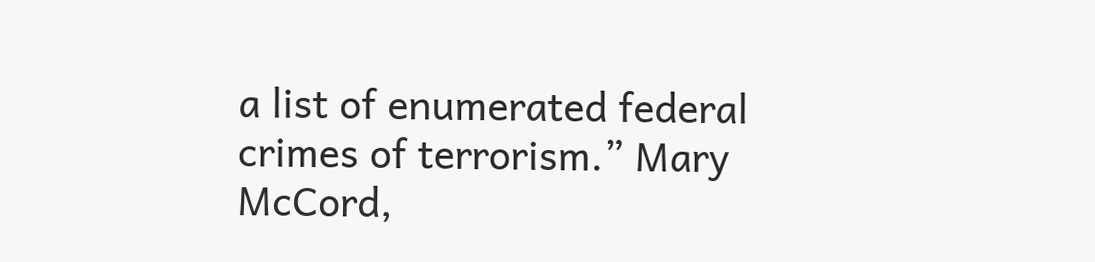a list of enumerated federal crimes of terrorism.” Mary McCord,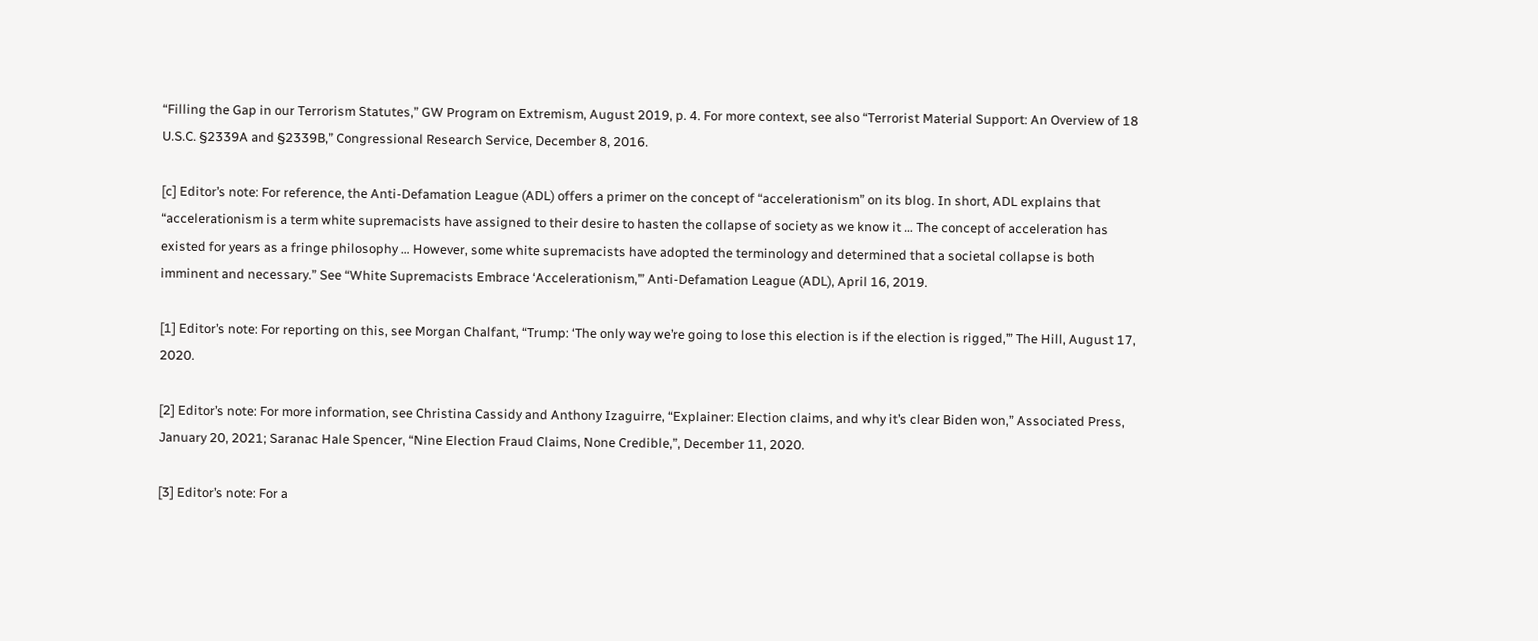“Filling the Gap in our Terrorism Statutes,” GW Program on Extremism, August 2019, p. 4. For more context, see also “Terrorist Material Support: An Overview of 18 U.S.C. §2339A and §2339B,” Congressional Research Service, December 8, 2016.

[c] Editor’s note: For reference, the Anti-Defamation League (ADL) offers a primer on the concept of “accelerationism” on its blog. In short, ADL explains that “accelerationism is a term white supremacists have assigned to their desire to hasten the collapse of society as we know it … The concept of acceleration has existed for years as a fringe philosophy … However, some white supremacists have adopted the terminology and determined that a societal collapse is both imminent and necessary.” See “White Supremacists Embrace ‘Accelerationism,’” Anti-Defamation League (ADL), April 16, 2019.

[1] Editor’s note: For reporting on this, see Morgan Chalfant, “Trump: ‘The only way we’re going to lose this election is if the election is rigged,’” The Hill, August 17, 2020.

[2] Editor’s note: For more information, see Christina Cassidy and Anthony Izaguirre, “Explainer: Election claims, and why it’s clear Biden won,” Associated Press, January 20, 2021; Saranac Hale Spencer, “Nine Election Fraud Claims, None Credible,”, December 11, 2020.

[3] Editor’s note: For a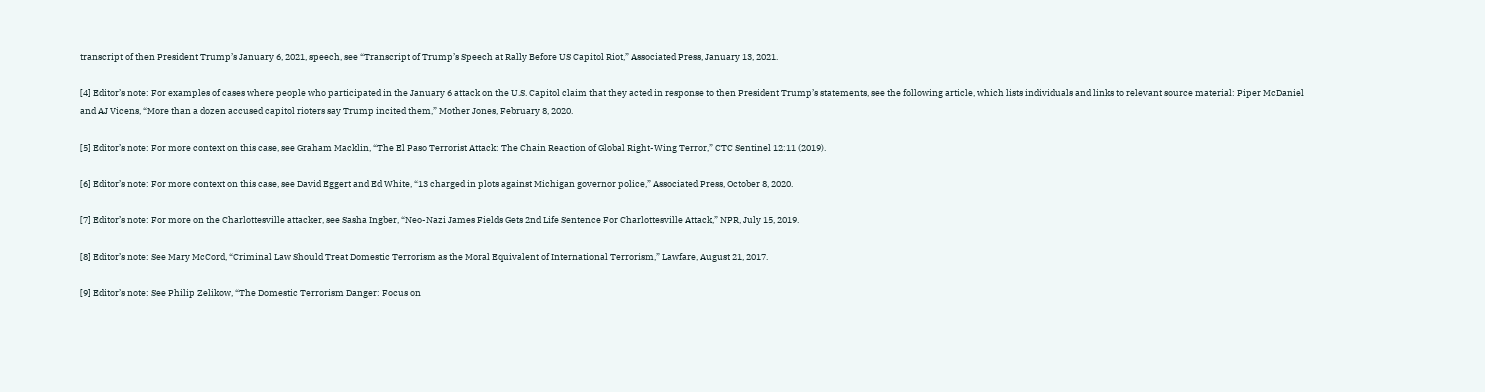transcript of then President Trump’s January 6, 2021, speech, see “Transcript of Trump’s Speech at Rally Before US Capitol Riot,” Associated Press, January 13, 2021.

[4] Editor’s note: For examples of cases where people who participated in the January 6 attack on the U.S. Capitol claim that they acted in response to then President Trump’s statements, see the following article, which lists individuals and links to relevant source material: Piper McDaniel and AJ Vicens, “More than a dozen accused capitol rioters say Trump incited them,” Mother Jones, February 8, 2020.

[5] Editor’s note: For more context on this case, see Graham Macklin, “The El Paso Terrorist Attack: The Chain Reaction of Global Right-Wing Terror,” CTC Sentinel 12:11 (2019).

[6] Editor’s note: For more context on this case, see David Eggert and Ed White, “13 charged in plots against Michigan governor police,” Associated Press, October 8, 2020.

[7] Editor’s note: For more on the Charlottesville attacker, see Sasha Ingber, “Neo-Nazi James Fields Gets 2nd Life Sentence For Charlottesville Attack,” NPR, July 15, 2019.

[8] Editor’s note: See Mary McCord, “Criminal Law Should Treat Domestic Terrorism as the Moral Equivalent of International Terrorism,” Lawfare, August 21, 2017.

[9] Editor’s note: See Philip Zelikow, “The Domestic Terrorism Danger: Focus on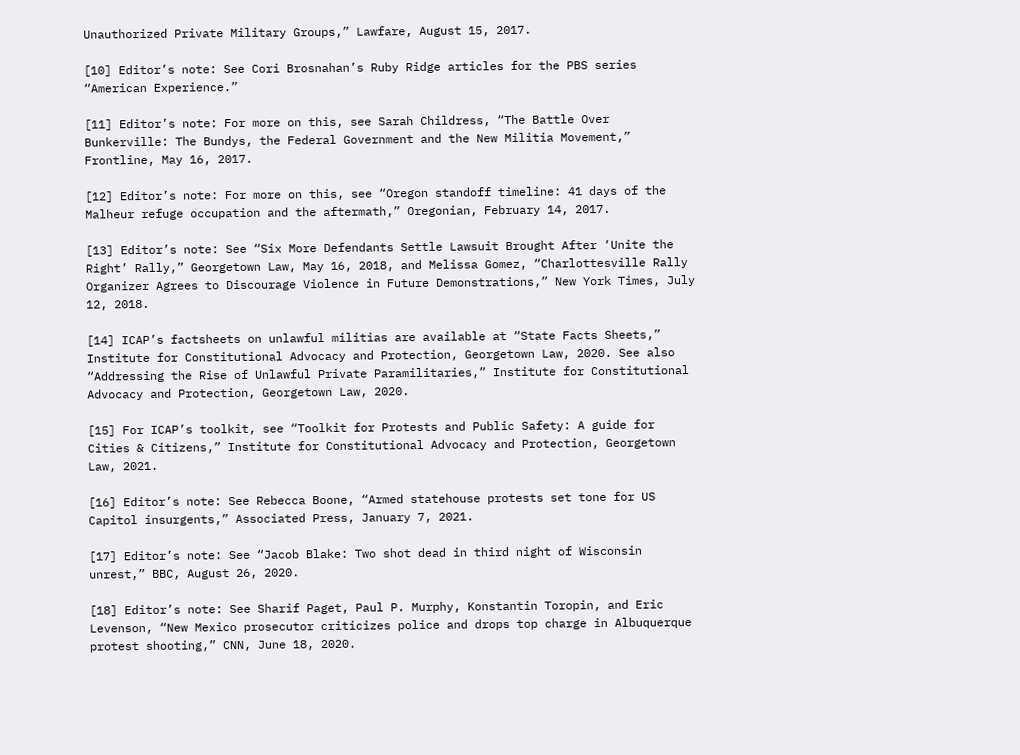Unauthorized Private Military Groups,” Lawfare, August 15, 2017.

[10] Editor’s note: See Cori Brosnahan’s Ruby Ridge articles for the PBS series “American Experience.”

[11] Editor’s note: For more on this, see Sarah Childress, “The Battle Over Bunkerville: The Bundys, the Federal Government and the New Militia Movement,” Frontline, May 16, 2017.

[12] Editor’s note: For more on this, see “Oregon standoff timeline: 41 days of the Malheur refuge occupation and the aftermath,” Oregonian, February 14, 2017.

[13] Editor’s note: See “Six More Defendants Settle Lawsuit Brought After ‘Unite the Right’ Rally,” Georgetown Law, May 16, 2018, and Melissa Gomez, “Charlottesville Rally Organizer Agrees to Discourage Violence in Future Demonstrations,” New York Times, July 12, 2018.

[14] ICAP’s factsheets on unlawful militias are available at “State Facts Sheets,” Institute for Constitutional Advocacy and Protection, Georgetown Law, 2020. See also “Addressing the Rise of Unlawful Private Paramilitaries,” Institute for Constitutional Advocacy and Protection, Georgetown Law, 2020.

[15] For ICAP’s toolkit, see “Toolkit for Protests and Public Safety: A guide for Cities & Citizens,” Institute for Constitutional Advocacy and Protection, Georgetown Law, 2021.

[16] Editor’s note: See Rebecca Boone, “Armed statehouse protests set tone for US Capitol insurgents,” Associated Press, January 7, 2021.

[17] Editor’s note: See “Jacob Blake: Two shot dead in third night of Wisconsin unrest,” BBC, August 26, 2020.

[18] Editor’s note: See Sharif Paget, Paul P. Murphy, Konstantin Toropin, and Eric Levenson, “New Mexico prosecutor criticizes police and drops top charge in Albuquerque protest shooting,” CNN, June 18, 2020.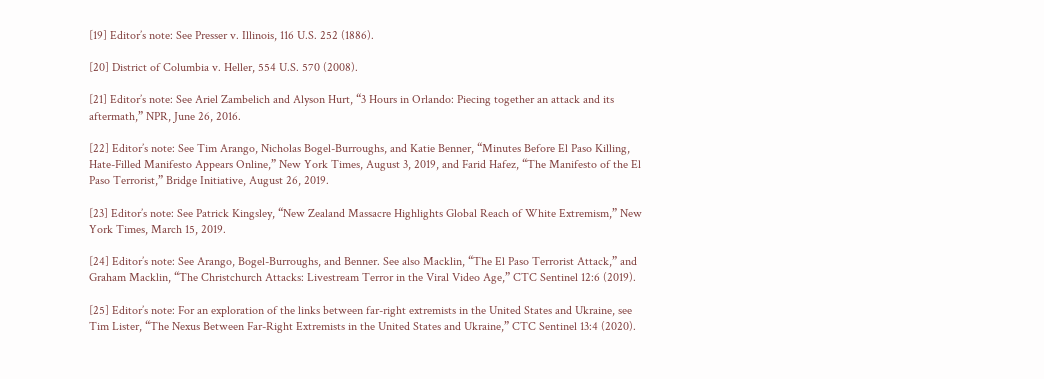[19] Editor’s note: See Presser v. Illinois, 116 U.S. 252 (1886).

[20] District of Columbia v. Heller, 554 U.S. 570 (2008).

[21] Editor’s note: See Ariel Zambelich and Alyson Hurt, “3 Hours in Orlando: Piecing together an attack and its aftermath,” NPR, June 26, 2016.

[22] Editor’s note: See Tim Arango, Nicholas Bogel-Burroughs, and Katie Benner, “Minutes Before El Paso Killing, Hate-Filled Manifesto Appears Online,” New York Times, August 3, 2019, and Farid Hafez, “The Manifesto of the El Paso Terrorist,” Bridge Initiative, August 26, 2019.

[23] Editor’s note: See Patrick Kingsley, “New Zealand Massacre Highlights Global Reach of White Extremism,” New York Times, March 15, 2019.

[24] Editor’s note: See Arango, Bogel-Burroughs, and Benner. See also Macklin, “The El Paso Terrorist Attack,” and Graham Macklin, “The Christchurch Attacks: Livestream Terror in the Viral Video Age,” CTC Sentinel 12:6 (2019).

[25] Editor’s note: For an exploration of the links between far-right extremists in the United States and Ukraine, see Tim Lister, “The Nexus Between Far-Right Extremists in the United States and Ukraine,” CTC Sentinel 13:4 (2020).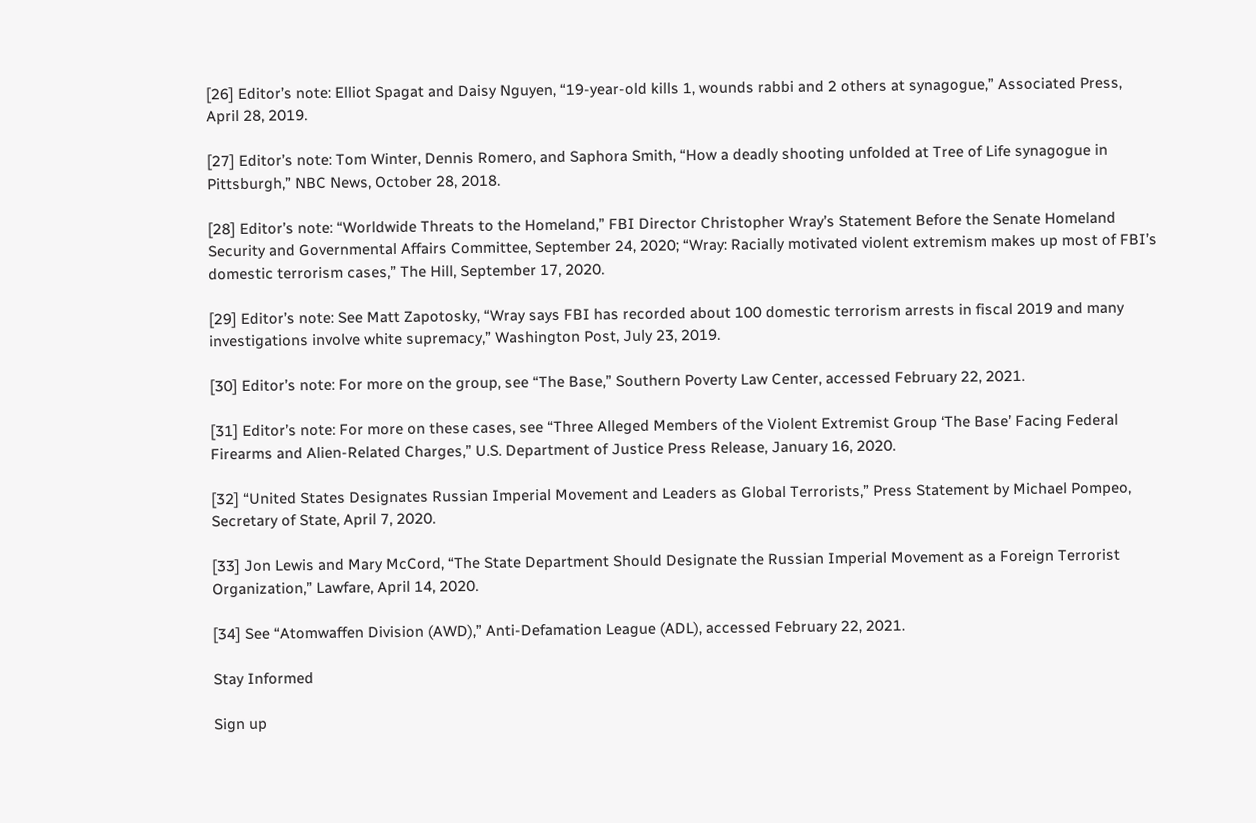[26] Editor’s note: Elliot Spagat and Daisy Nguyen, “19-year-old kills 1, wounds rabbi and 2 others at synagogue,” Associated Press, April 28, 2019.

[27] Editor’s note: Tom Winter, Dennis Romero, and Saphora Smith, “How a deadly shooting unfolded at Tree of Life synagogue in Pittsburgh,” NBC News, October 28, 2018.

[28] Editor’s note: “Worldwide Threats to the Homeland,” FBI Director Christopher Wray’s Statement Before the Senate Homeland Security and Governmental Affairs Committee, September 24, 2020; “Wray: Racially motivated violent extremism makes up most of FBI’s domestic terrorism cases,” The Hill, September 17, 2020.

[29] Editor’s note: See Matt Zapotosky, “Wray says FBI has recorded about 100 domestic terrorism arrests in fiscal 2019 and many investigations involve white supremacy,” Washington Post, July 23, 2019.

[30] Editor’s note: For more on the group, see “The Base,” Southern Poverty Law Center, accessed February 22, 2021.

[31] Editor’s note: For more on these cases, see “Three Alleged Members of the Violent Extremist Group ‘The Base’ Facing Federal Firearms and Alien-Related Charges,” U.S. Department of Justice Press Release, January 16, 2020.

[32] “United States Designates Russian Imperial Movement and Leaders as Global Terrorists,” Press Statement by Michael Pompeo, Secretary of State, April 7, 2020.

[33] Jon Lewis and Mary McCord, “The State Department Should Designate the Russian Imperial Movement as a Foreign Terrorist Organization,” Lawfare, April 14, 2020.

[34] See “Atomwaffen Division (AWD),” Anti-Defamation League (ADL), accessed February 22, 2021.

Stay Informed

Sign up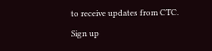to receive updates from CTC.

Sign up